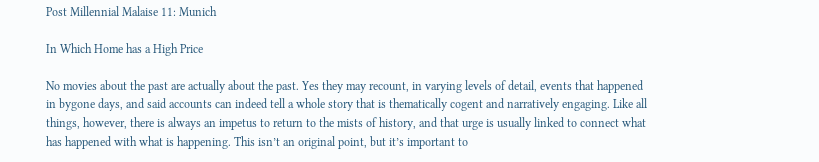Post Millennial Malaise 11: Munich

In Which Home has a High Price

No movies about the past are actually about the past. Yes they may recount, in varying levels of detail, events that happened in bygone days, and said accounts can indeed tell a whole story that is thematically cogent and narratively engaging. Like all things, however, there is always an impetus to return to the mists of history, and that urge is usually linked to connect what has happened with what is happening. This isn’t an original point, but it’s important to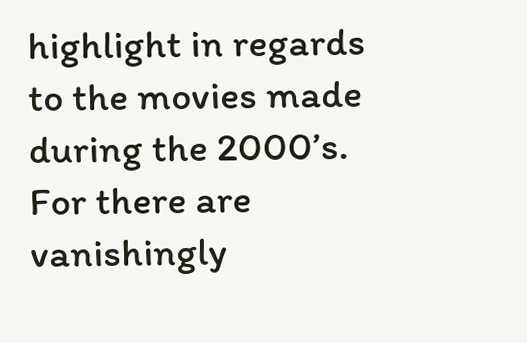highlight in regards to the movies made during the 2000’s. For there are vanishingly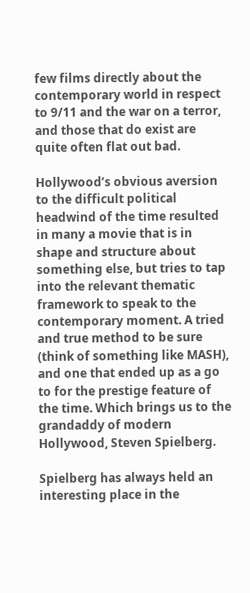few films directly about the contemporary world in respect to 9/11 and the war on a terror, and those that do exist are quite often flat out bad.

Hollywood’s obvious aversion to the difficult political headwind of the time resulted in many a movie that is in shape and structure about something else, but tries to tap into the relevant thematic framework to speak to the contemporary moment. A tried and true method to be sure (think of something like MASH), and one that ended up as a go to for the prestige feature of the time. Which brings us to the grandaddy of modern Hollywood, Steven Spielberg.

Spielberg has always held an interesting place in the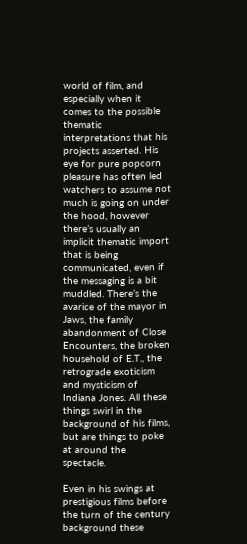world of film, and especially when it comes to the possible thematic interpretations that his projects asserted. His eye for pure popcorn pleasure has often led watchers to assume not much is going on under the hood, however there’s usually an implicit thematic import that is being communicated, even if the messaging is a bit muddled. There’s the avarice of the mayor in Jaws, the family abandonment of Close Encounters, the broken household of E.T., the retrograde exoticism and mysticism of Indiana Jones. All these things swirl in the background of his films, but are things to poke at around the spectacle.

Even in his swings at prestigious films before the turn of the century background these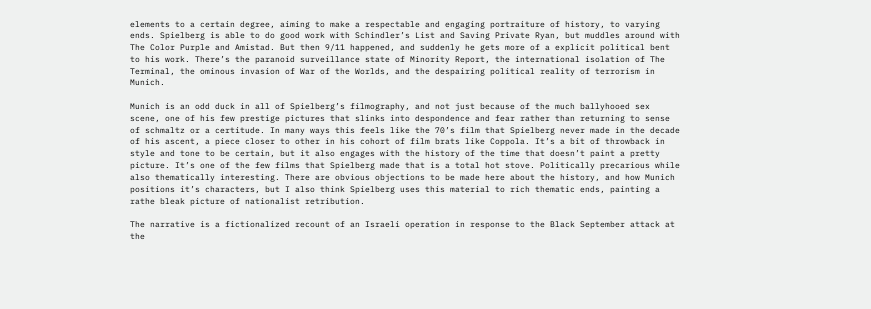elements to a certain degree, aiming to make a respectable and engaging portraiture of history, to varying ends. Spielberg is able to do good work with Schindler’s List and Saving Private Ryan, but muddles around with The Color Purple and Amistad. But then 9/11 happened, and suddenly he gets more of a explicit political bent to his work. There’s the paranoid surveillance state of Minority Report, the international isolation of The Terminal, the ominous invasion of War of the Worlds, and the despairing political reality of terrorism in Munich.

Munich is an odd duck in all of Spielberg’s filmography, and not just because of the much ballyhooed sex scene, one of his few prestige pictures that slinks into despondence and fear rather than returning to sense of schmaltz or a certitude. In many ways this feels like the 70’s film that Spielberg never made in the decade of his ascent, a piece closer to other in his cohort of film brats like Coppola. It’s a bit of throwback in style and tone to be certain, but it also engages with the history of the time that doesn’t paint a pretty picture. It’s one of the few films that Spielberg made that is a total hot stove. Politically precarious while also thematically interesting. There are obvious objections to be made here about the history, and how Munich positions it’s characters, but I also think Spielberg uses this material to rich thematic ends, painting a rathe bleak picture of nationalist retribution.

The narrative is a fictionalized recount of an Israeli operation in response to the Black September attack at the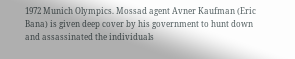1972 Munich Olympics. Mossad agent Avner Kaufman (Eric Bana) is given deep cover by his government to hunt down and assassinated the individuals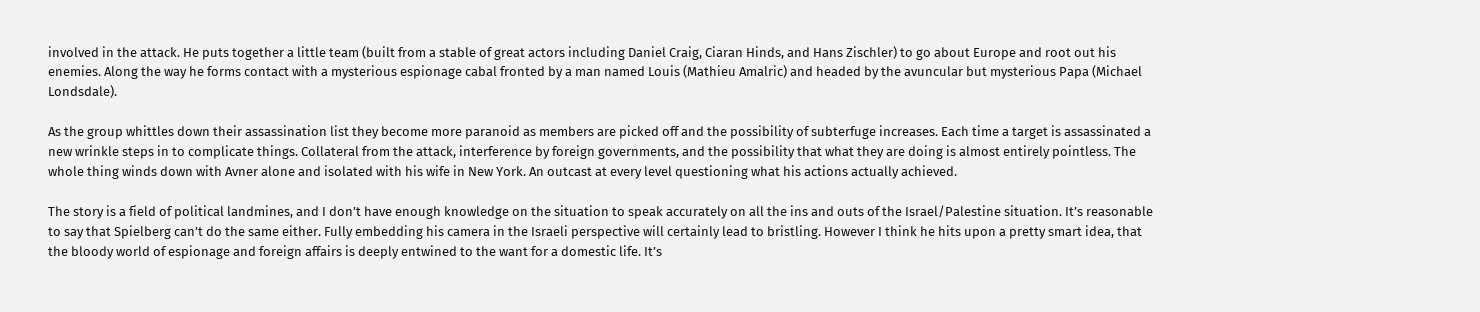involved in the attack. He puts together a little team (built from a stable of great actors including Daniel Craig, Ciaran Hinds, and Hans Zischler) to go about Europe and root out his enemies. Along the way he forms contact with a mysterious espionage cabal fronted by a man named Louis (Mathieu Amalric) and headed by the avuncular but mysterious Papa (Michael Londsdale).

As the group whittles down their assassination list they become more paranoid as members are picked off and the possibility of subterfuge increases. Each time a target is assassinated a new wrinkle steps in to complicate things. Collateral from the attack, interference by foreign governments, and the possibility that what they are doing is almost entirely pointless. The whole thing winds down with Avner alone and isolated with his wife in New York. An outcast at every level questioning what his actions actually achieved.

The story is a field of political landmines, and I don’t have enough knowledge on the situation to speak accurately on all the ins and outs of the Israel/Palestine situation. It’s reasonable to say that Spielberg can’t do the same either. Fully embedding his camera in the Israeli perspective will certainly lead to bristling. However I think he hits upon a pretty smart idea, that the bloody world of espionage and foreign affairs is deeply entwined to the want for a domestic life. It’s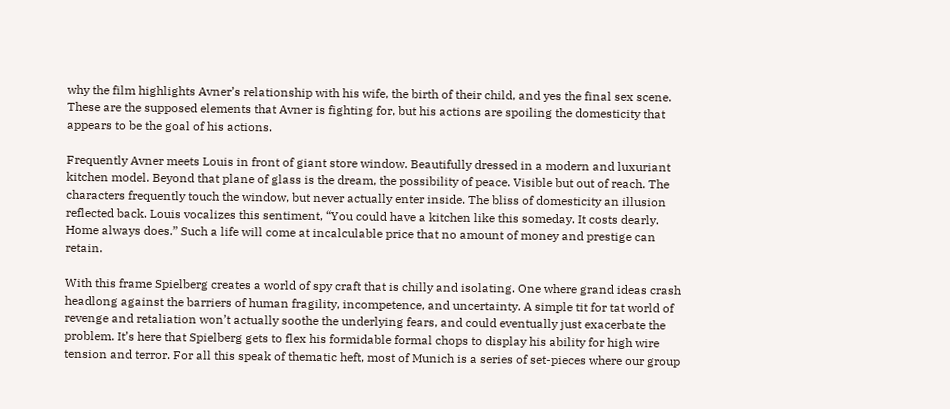why the film highlights Avner’s relationship with his wife, the birth of their child, and yes the final sex scene. These are the supposed elements that Avner is fighting for, but his actions are spoiling the domesticity that appears to be the goal of his actions.

Frequently Avner meets Louis in front of giant store window. Beautifully dressed in a modern and luxuriant kitchen model. Beyond that plane of glass is the dream, the possibility of peace. Visible but out of reach. The characters frequently touch the window, but never actually enter inside. The bliss of domesticity an illusion reflected back. Louis vocalizes this sentiment, “You could have a kitchen like this someday. It costs dearly. Home always does.” Such a life will come at incalculable price that no amount of money and prestige can retain.

With this frame Spielberg creates a world of spy craft that is chilly and isolating. One where grand ideas crash headlong against the barriers of human fragility, incompetence, and uncertainty. A simple tit for tat world of revenge and retaliation won’t actually soothe the underlying fears, and could eventually just exacerbate the problem. It’s here that Spielberg gets to flex his formidable formal chops to display his ability for high wire tension and terror. For all this speak of thematic heft, most of Munich is a series of set-pieces where our group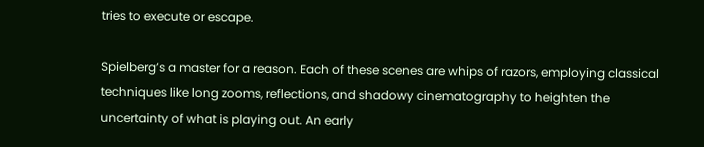tries to execute or escape.

Spielberg’s a master for a reason. Each of these scenes are whips of razors, employing classical techniques like long zooms, reflections, and shadowy cinematography to heighten the uncertainty of what is playing out. An early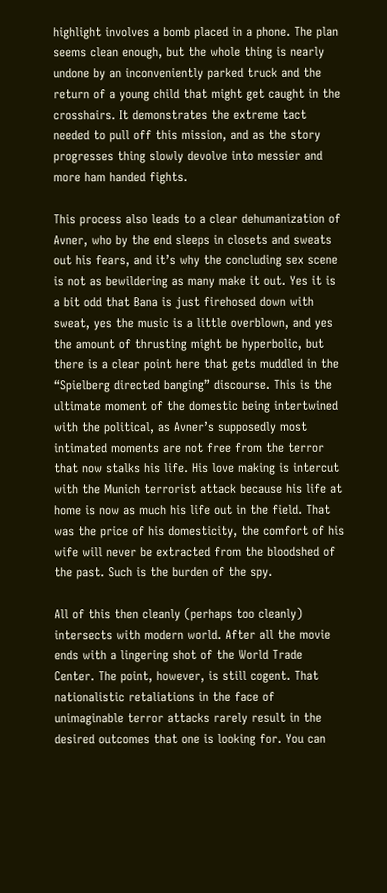highlight involves a bomb placed in a phone. The plan seems clean enough, but the whole thing is nearly undone by an inconveniently parked truck and the return of a young child that might get caught in the crosshairs. It demonstrates the extreme tact needed to pull off this mission, and as the story progresses thing slowly devolve into messier and more ham handed fights.

This process also leads to a clear dehumanization of Avner, who by the end sleeps in closets and sweats out his fears, and it’s why the concluding sex scene is not as bewildering as many make it out. Yes it is a bit odd that Bana is just firehosed down with sweat, yes the music is a little overblown, and yes the amount of thrusting might be hyperbolic, but there is a clear point here that gets muddled in the “Spielberg directed banging” discourse. This is the ultimate moment of the domestic being intertwined with the political, as Avner’s supposedly most intimated moments are not free from the terror that now stalks his life. His love making is intercut with the Munich terrorist attack because his life at home is now as much his life out in the field. That was the price of his domesticity, the comfort of his wife will never be extracted from the bloodshed of the past. Such is the burden of the spy.

All of this then cleanly (perhaps too cleanly) intersects with modern world. After all the movie ends with a lingering shot of the World Trade Center. The point, however, is still cogent. That nationalistic retaliations in the face of unimaginable terror attacks rarely result in the desired outcomes that one is looking for. You can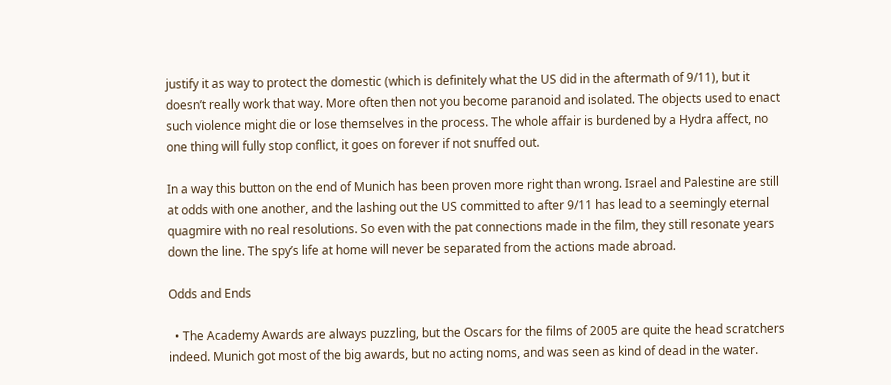justify it as way to protect the domestic (which is definitely what the US did in the aftermath of 9/11), but it doesn’t really work that way. More often then not you become paranoid and isolated. The objects used to enact such violence might die or lose themselves in the process. The whole affair is burdened by a Hydra affect, no one thing will fully stop conflict, it goes on forever if not snuffed out.

In a way this button on the end of Munich has been proven more right than wrong. Israel and Palestine are still at odds with one another, and the lashing out the US committed to after 9/11 has lead to a seemingly eternal quagmire with no real resolutions. So even with the pat connections made in the film, they still resonate years down the line. The spy’s life at home will never be separated from the actions made abroad.

Odds and Ends

  • The Academy Awards are always puzzling, but the Oscars for the films of 2005 are quite the head scratchers indeed. Munich got most of the big awards, but no acting noms, and was seen as kind of dead in the water.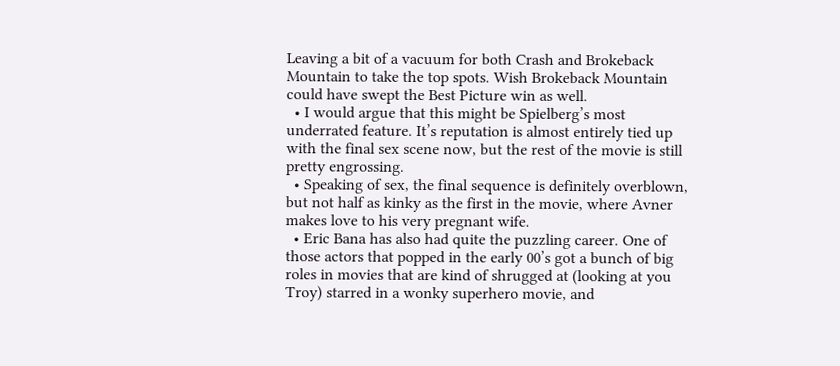Leaving a bit of a vacuum for both Crash and Brokeback Mountain to take the top spots. Wish Brokeback Mountain could have swept the Best Picture win as well.
  • I would argue that this might be Spielberg’s most underrated feature. It’s reputation is almost entirely tied up with the final sex scene now, but the rest of the movie is still pretty engrossing.
  • Speaking of sex, the final sequence is definitely overblown, but not half as kinky as the first in the movie, where Avner makes love to his very pregnant wife.
  • Eric Bana has also had quite the puzzling career. One of those actors that popped in the early 00’s got a bunch of big roles in movies that are kind of shrugged at (looking at you Troy) starred in a wonky superhero movie, and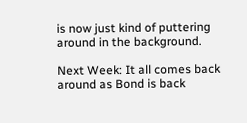is now just kind of puttering around in the background.

Next Week: It all comes back around as Bond is back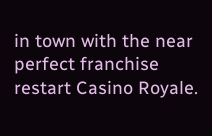in town with the near perfect franchise restart Casino Royale.